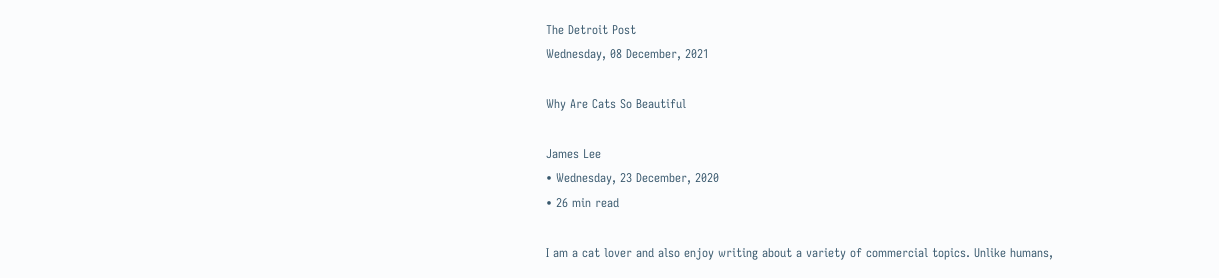The Detroit Post
Wednesday, 08 December, 2021

Why Are Cats So Beautiful

James Lee
• Wednesday, 23 December, 2020
• 26 min read

I am a cat lover and also enjoy writing about a variety of commercial topics. Unlike humans,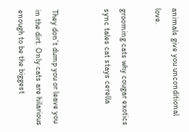animals give you unconditional love.

grooming cats why cougar exotics sync tales cat stays cerella


They don’t dump you or leave you in the dirt. Only cats are hilarious enough to be the biggest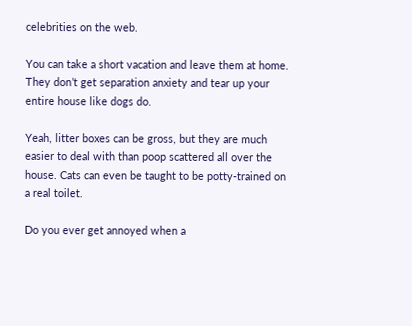celebrities on the web.

You can take a short vacation and leave them at home. They don’t get separation anxiety and tear up your entire house like dogs do.

Yeah, litter boxes can be gross, but they are much easier to deal with than poop scattered all over the house. Cats can even be taught to be potty-trained on a real toilet.

Do you ever get annoyed when a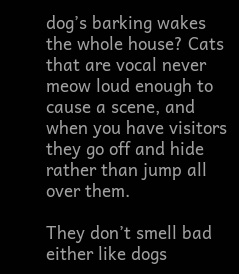dog’s barking wakes the whole house? Cats that are vocal never meow loud enough to cause a scene, and when you have visitors they go off and hide rather than jump all over them.

They don’t smell bad either like dogs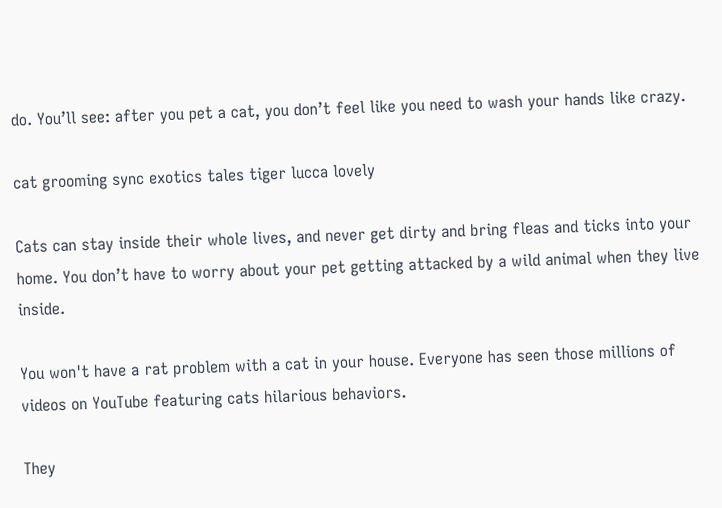do. You’ll see: after you pet a cat, you don’t feel like you need to wash your hands like crazy.

cat grooming sync exotics tales tiger lucca lovely

Cats can stay inside their whole lives, and never get dirty and bring fleas and ticks into your home. You don’t have to worry about your pet getting attacked by a wild animal when they live inside.

You won't have a rat problem with a cat in your house. Everyone has seen those millions of videos on YouTube featuring cats hilarious behaviors.

They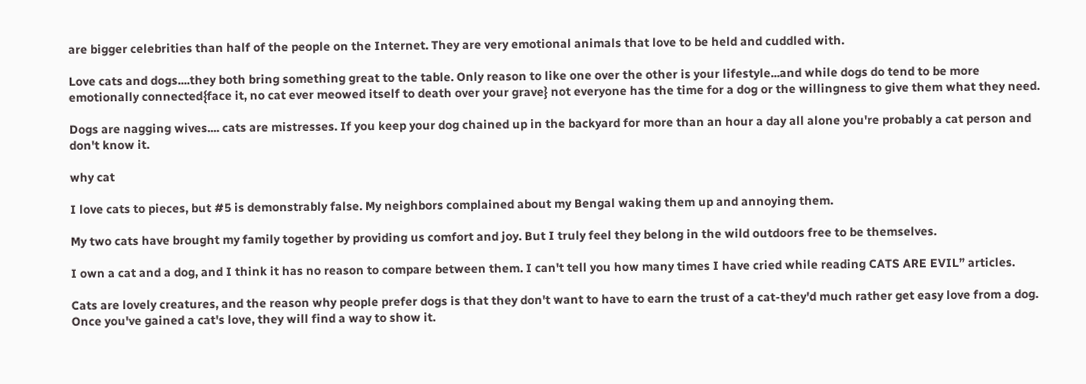are bigger celebrities than half of the people on the Internet. They are very emotional animals that love to be held and cuddled with.

Love cats and dogs....they both bring something great to the table. Only reason to like one over the other is your lifestyle...and while dogs do tend to be more emotionally connected{face it, no cat ever meowed itself to death over your grave} not everyone has the time for a dog or the willingness to give them what they need.

Dogs are nagging wives.... cats are mistresses. If you keep your dog chained up in the backyard for more than an hour a day all alone you're probably a cat person and don't know it.

why cat

I love cats to pieces, but #5 is demonstrably false. My neighbors complained about my Bengal waking them up and annoying them.

My two cats have brought my family together by providing us comfort and joy. But I truly feel they belong in the wild outdoors free to be themselves.

I own a cat and a dog, and I think it has no reason to compare between them. I can't tell you how many times I have cried while reading CATS ARE EVIL” articles.

Cats are lovely creatures, and the reason why people prefer dogs is that they don't want to have to earn the trust of a cat-they'd much rather get easy love from a dog. Once you've gained a cat's love, they will find a way to show it.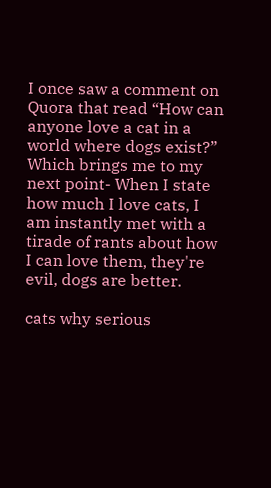I once saw a comment on Quora that read “How can anyone love a cat in a world where dogs exist?” Which brings me to my next point- When I state how much I love cats, I am instantly met with a tirade of rants about how I can love them, they're evil, dogs are better.

cats why serious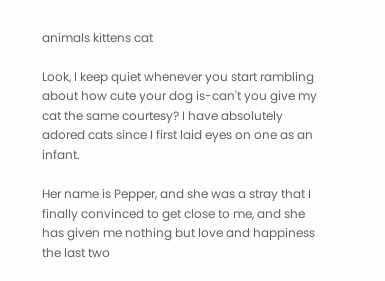animals kittens cat

Look, I keep quiet whenever you start rambling about how cute your dog is-can't you give my cat the same courtesy? I have absolutely adored cats since I first laid eyes on one as an infant.

Her name is Pepper, and she was a stray that I finally convinced to get close to me, and she has given me nothing but love and happiness the last two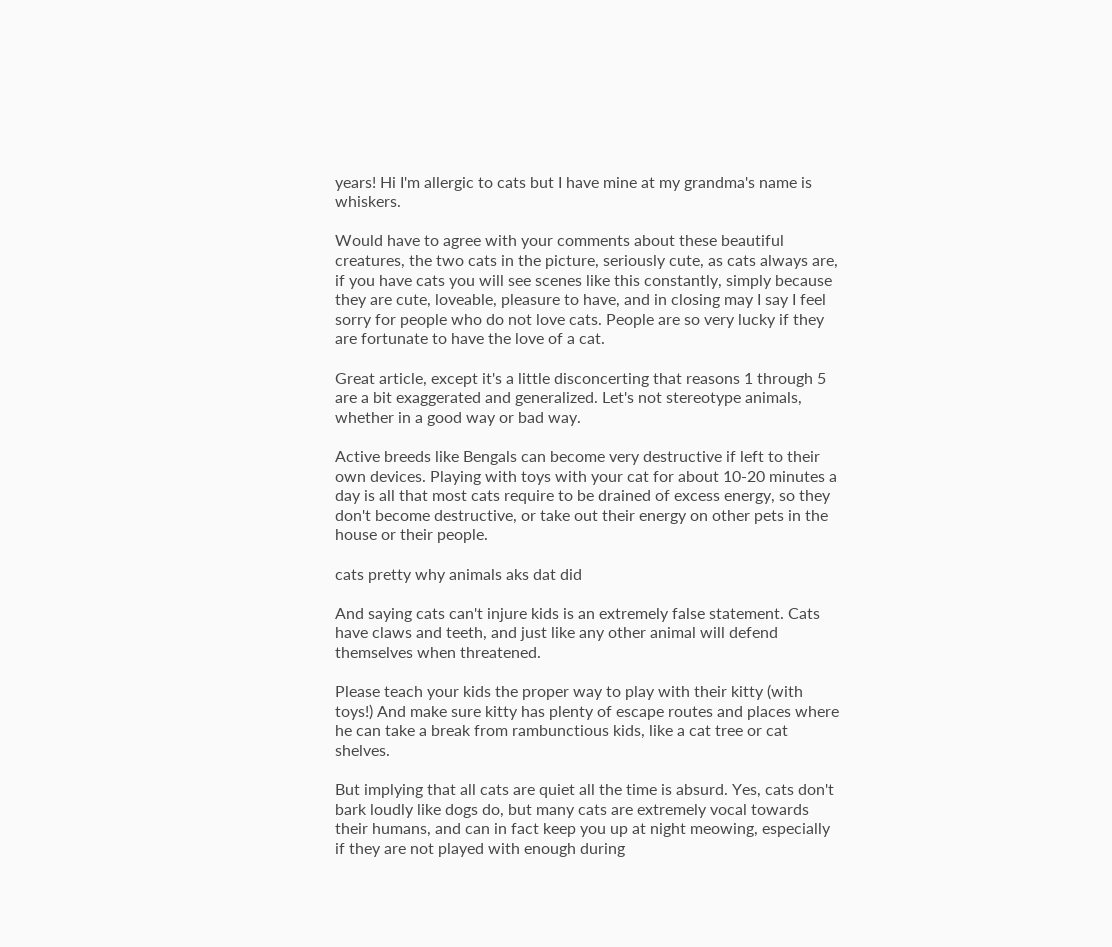years! Hi I'm allergic to cats but I have mine at my grandma's name is whiskers.

Would have to agree with your comments about these beautiful creatures, the two cats in the picture, seriously cute, as cats always are, if you have cats you will see scenes like this constantly, simply because they are cute, loveable, pleasure to have, and in closing may I say I feel sorry for people who do not love cats. People are so very lucky if they are fortunate to have the love of a cat.

Great article, except it's a little disconcerting that reasons 1 through 5 are a bit exaggerated and generalized. Let's not stereotype animals, whether in a good way or bad way.

Active breeds like Bengals can become very destructive if left to their own devices. Playing with toys with your cat for about 10-20 minutes a day is all that most cats require to be drained of excess energy, so they don't become destructive, or take out their energy on other pets in the house or their people.

cats pretty why animals aks dat did

And saying cats can't injure kids is an extremely false statement. Cats have claws and teeth, and just like any other animal will defend themselves when threatened.

Please teach your kids the proper way to play with their kitty (with toys!) And make sure kitty has plenty of escape routes and places where he can take a break from rambunctious kids, like a cat tree or cat shelves.

But implying that all cats are quiet all the time is absurd. Yes, cats don't bark loudly like dogs do, but many cats are extremely vocal towards their humans, and can in fact keep you up at night meowing, especially if they are not played with enough during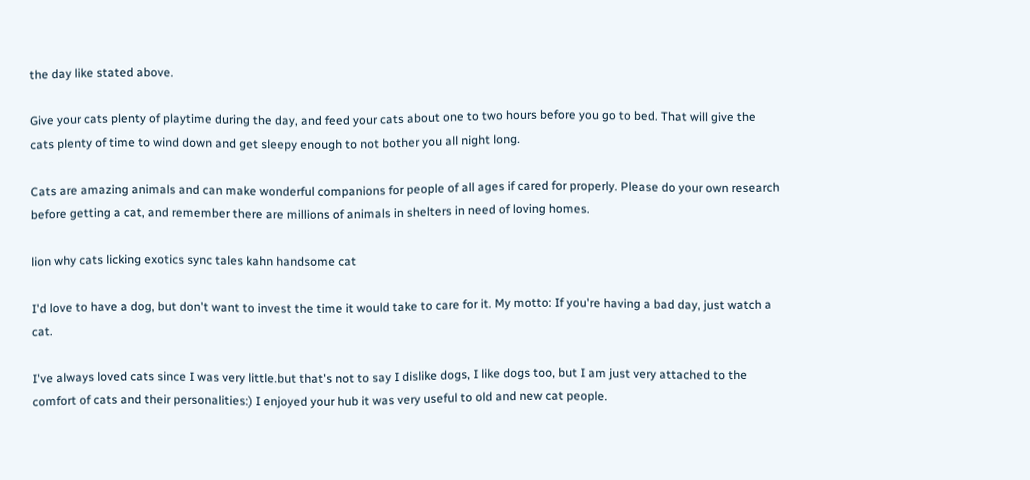the day like stated above.

Give your cats plenty of playtime during the day, and feed your cats about one to two hours before you go to bed. That will give the cats plenty of time to wind down and get sleepy enough to not bother you all night long.

Cats are amazing animals and can make wonderful companions for people of all ages if cared for properly. Please do your own research before getting a cat, and remember there are millions of animals in shelters in need of loving homes.

lion why cats licking exotics sync tales kahn handsome cat

I'd love to have a dog, but don't want to invest the time it would take to care for it. My motto: If you're having a bad day, just watch a cat.

I've always loved cats since I was very little.but that's not to say I dislike dogs, I like dogs too, but I am just very attached to the comfort of cats and their personalities:) I enjoyed your hub it was very useful to old and new cat people.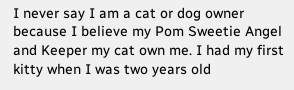I never say I am a cat or dog owner because I believe my Pom Sweetie Angel and Keeper my cat own me. I had my first kitty when I was two years old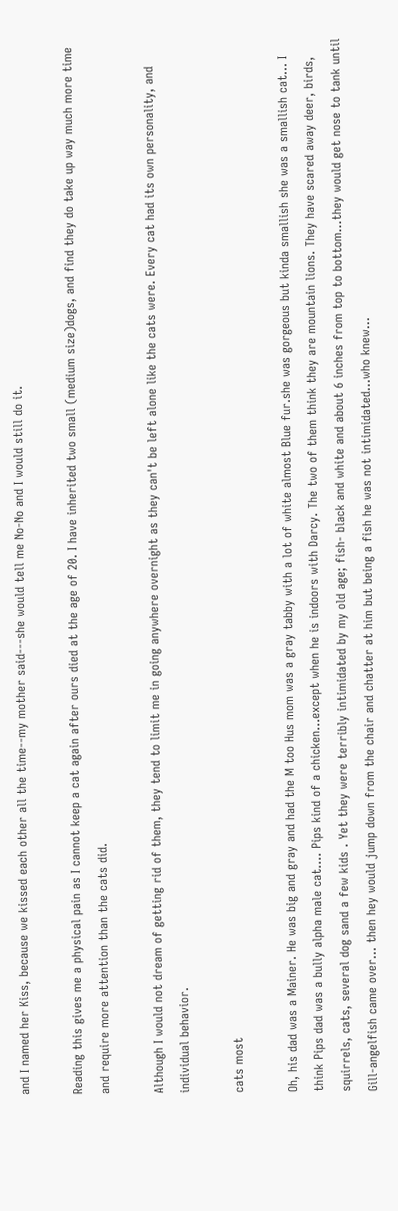and I named her Kiss, because we kissed each other all the time--my mother said---she would tell me No-No and I would still do it.

Reading this gives me a physical pain as I cannot keep a cat again after ours died at the age of 20. I have inherited two small (medium size)dogs, and find they do take up way much more time and require more attention than the cats did.

Although I would not dream of getting rid of them, they tend to limit me in going anywhere overnight as they can't be left alone like the cats were. Every cat had its own personality, and individual behavior.

cats most

Oh, his dad was a Mainer. He was big and gray and had the M too Hus mom was a gray tabby with a lot of white almost Blue fur.she was gorgeous but kinda smallish she was a smallish cat... I think Pips dad was a bully alpha male cat.... Pips kind of a chicken...except when he is indoors with Darcy. The two of them think they are mountain lions. They have scared away deer, birds, squirrels, cats, several dog sand a few kids . Yet they were terribly intimidated by my old age; fish- black and white and about 6 inches from top to bottom...they would get nose to tank until Gill-angelfish came over... then hey would jump down from the chair and chatter at him but being a fish he was not intimidated...who knew...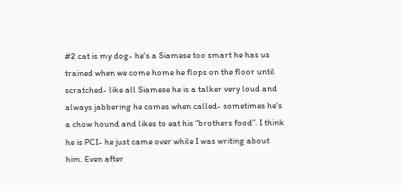#2 cat is my dog- he's a Siamese too smart he has us trained when we come home he flops on the floor until scratched- like all Siamese he is a talker very loud and always jabbering he comes when called- sometimes he's a chow hound and likes to eat his “brothers food”. I think he is PCI- he just came over while I was writing about him. Even after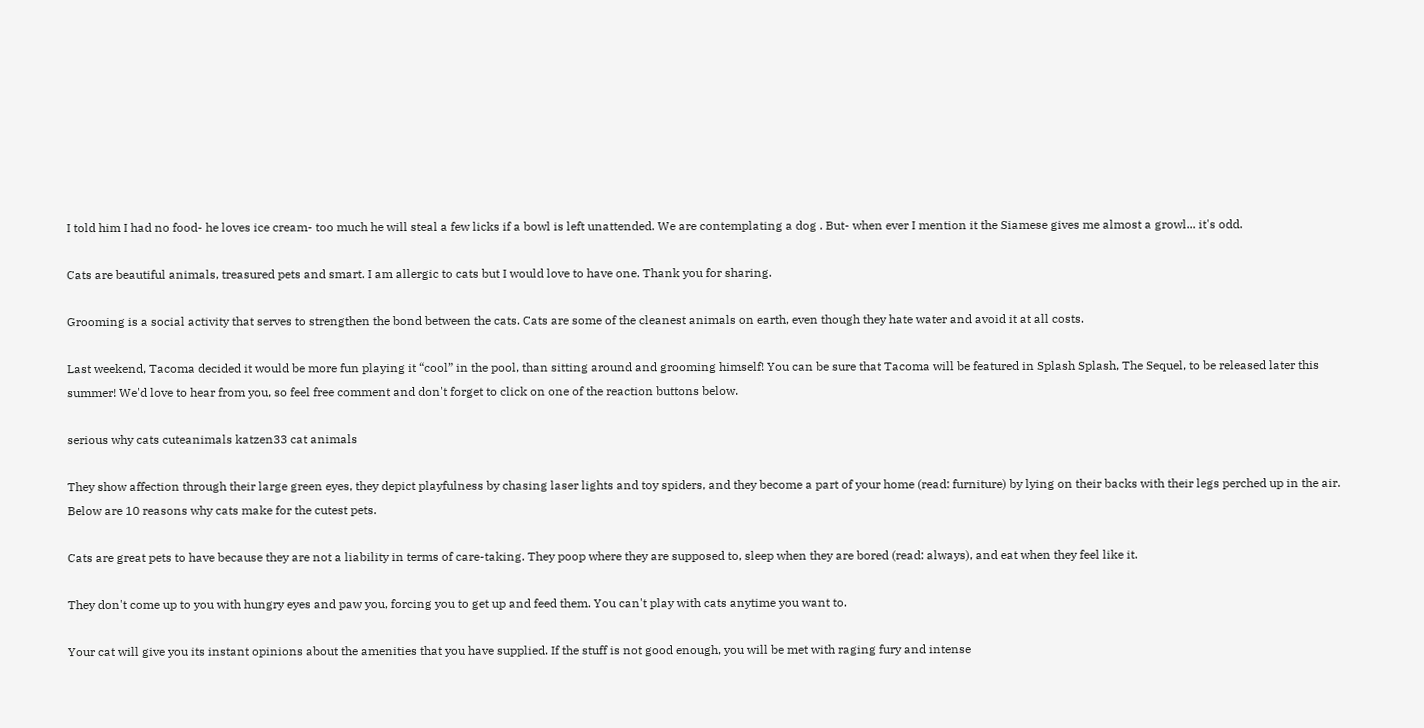I told him I had no food- he loves ice cream- too much he will steal a few licks if a bowl is left unattended. We are contemplating a dog . But- when ever I mention it the Siamese gives me almost a growl... it's odd.

Cats are beautiful animals, treasured pets and smart. I am allergic to cats but I would love to have one. Thank you for sharing.

Grooming is a social activity that serves to strengthen the bond between the cats. Cats are some of the cleanest animals on earth, even though they hate water and avoid it at all costs.

Last weekend, Tacoma decided it would be more fun playing it “cool” in the pool, than sitting around and grooming himself! You can be sure that Tacoma will be featured in Splash Splash, The Sequel, to be released later this summer! We'd love to hear from you, so feel free comment and don't forget to click on one of the reaction buttons below.

serious why cats cuteanimals katzen33 cat animals

They show affection through their large green eyes, they depict playfulness by chasing laser lights and toy spiders, and they become a part of your home (read: furniture) by lying on their backs with their legs perched up in the air. Below are 10 reasons why cats make for the cutest pets.

Cats are great pets to have because they are not a liability in terms of care-taking. They poop where they are supposed to, sleep when they are bored (read: always), and eat when they feel like it.

They don't come up to you with hungry eyes and paw you, forcing you to get up and feed them. You can't play with cats anytime you want to.

Your cat will give you its instant opinions about the amenities that you have supplied. If the stuff is not good enough, you will be met with raging fury and intense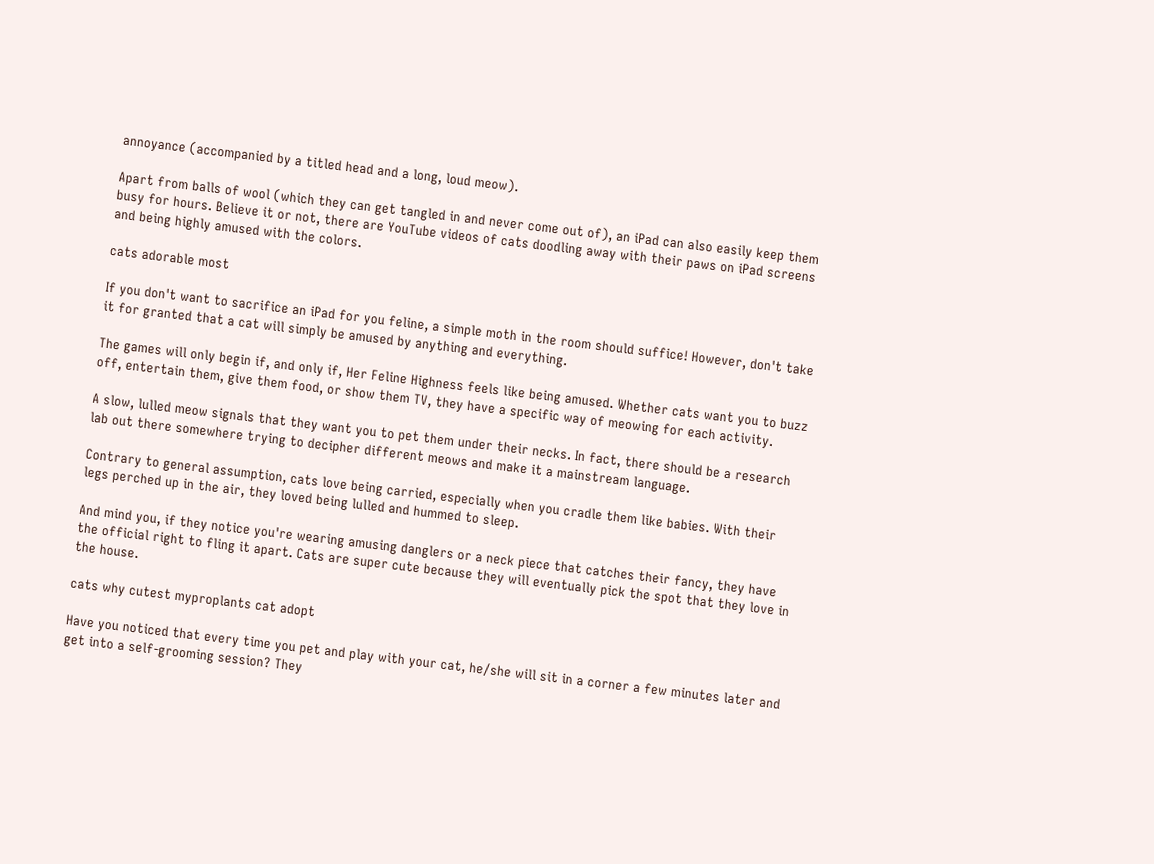annoyance (accompanied by a titled head and a long, loud meow).

Apart from balls of wool (which they can get tangled in and never come out of), an iPad can also easily keep them busy for hours. Believe it or not, there are YouTube videos of cats doodling away with their paws on iPad screens and being highly amused with the colors.

cats adorable most

If you don't want to sacrifice an iPad for you feline, a simple moth in the room should suffice! However, don't take it for granted that a cat will simply be amused by anything and everything.

The games will only begin if, and only if, Her Feline Highness feels like being amused. Whether cats want you to buzz off, entertain them, give them food, or show them TV, they have a specific way of meowing for each activity.

A slow, lulled meow signals that they want you to pet them under their necks. In fact, there should be a research lab out there somewhere trying to decipher different meows and make it a mainstream language.

Contrary to general assumption, cats love being carried, especially when you cradle them like babies. With their legs perched up in the air, they loved being lulled and hummed to sleep.

And mind you, if they notice you're wearing amusing danglers or a neck piece that catches their fancy, they have the official right to fling it apart. Cats are super cute because they will eventually pick the spot that they love in the house.

cats why cutest myproplants cat adopt

Have you noticed that every time you pet and play with your cat, he/she will sit in a corner a few minutes later and get into a self-grooming session? They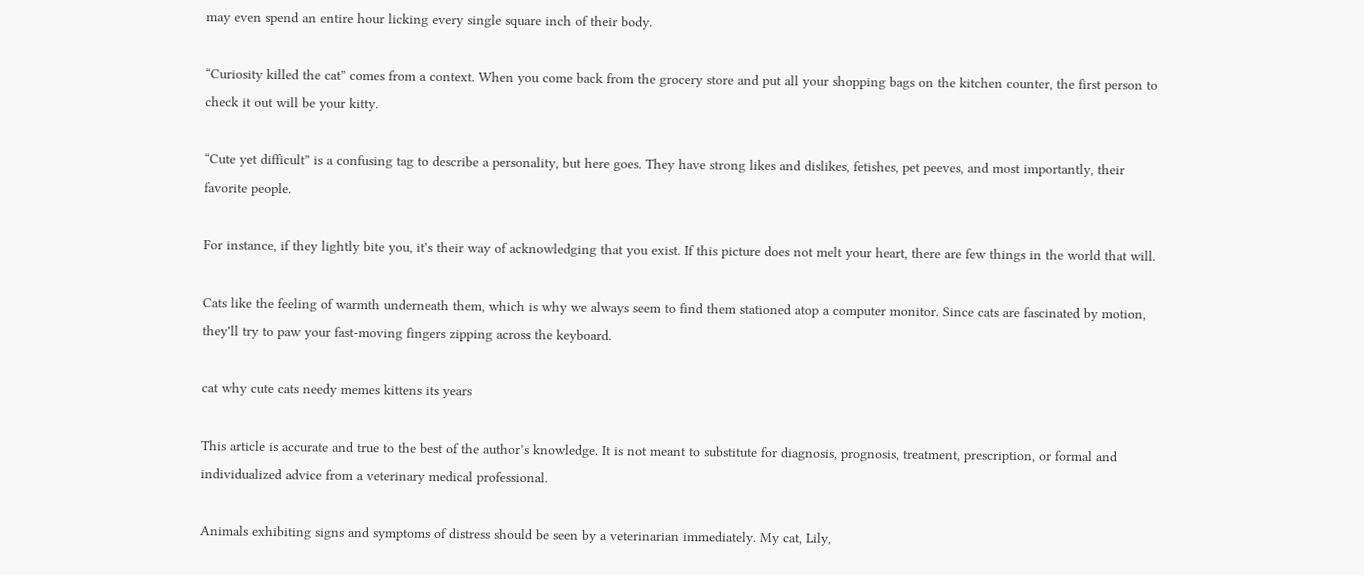may even spend an entire hour licking every single square inch of their body.

“Curiosity killed the cat” comes from a context. When you come back from the grocery store and put all your shopping bags on the kitchen counter, the first person to check it out will be your kitty.

“Cute yet difficult” is a confusing tag to describe a personality, but here goes. They have strong likes and dislikes, fetishes, pet peeves, and most importantly, their favorite people.

For instance, if they lightly bite you, it's their way of acknowledging that you exist. If this picture does not melt your heart, there are few things in the world that will.

Cats like the feeling of warmth underneath them, which is why we always seem to find them stationed atop a computer monitor. Since cats are fascinated by motion, they'll try to paw your fast-moving fingers zipping across the keyboard.

cat why cute cats needy memes kittens its years

This article is accurate and true to the best of the author’s knowledge. It is not meant to substitute for diagnosis, prognosis, treatment, prescription, or formal and individualized advice from a veterinary medical professional.

Animals exhibiting signs and symptoms of distress should be seen by a veterinarian immediately. My cat, Lily,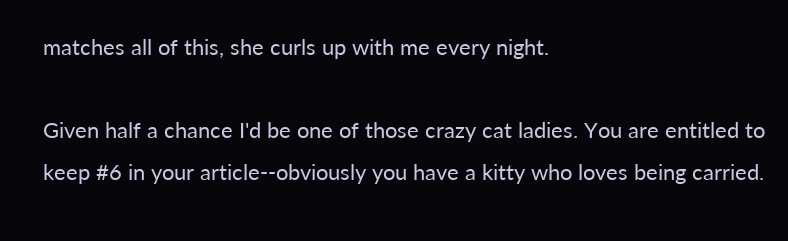matches all of this, she curls up with me every night.

Given half a chance I'd be one of those crazy cat ladies. You are entitled to keep #6 in your article--obviously you have a kitty who loves being carried.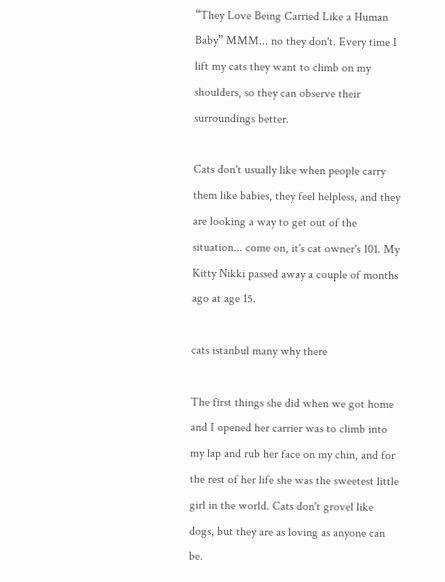“They Love Being Carried Like a Human Baby” MMM... no they don't. Every time I lift my cats they want to climb on my shoulders, so they can observe their surroundings better.

Cats don't usually like when people carry them like babies, they feel helpless, and they are looking a way to get out of the situation... come on, it's cat owner's 101. My Kitty Nikki passed away a couple of months ago at age 15.

cats istanbul many why there

The first things she did when we got home and I opened her carrier was to climb into my lap and rub her face on my chin, and for the rest of her life she was the sweetest little girl in the world. Cats don't grovel like dogs, but they are as loving as anyone can be.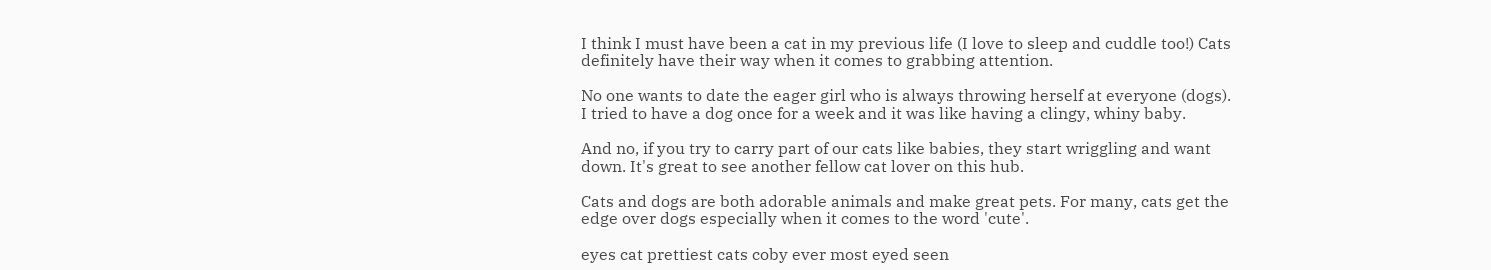I think I must have been a cat in my previous life (I love to sleep and cuddle too!) Cats definitely have their way when it comes to grabbing attention.

No one wants to date the eager girl who is always throwing herself at everyone (dogs). I tried to have a dog once for a week and it was like having a clingy, whiny baby.

And no, if you try to carry part of our cats like babies, they start wriggling and want down. It's great to see another fellow cat lover on this hub.

Cats and dogs are both adorable animals and make great pets. For many, cats get the edge over dogs especially when it comes to the word 'cute'.

eyes cat prettiest cats coby ever most eyed seen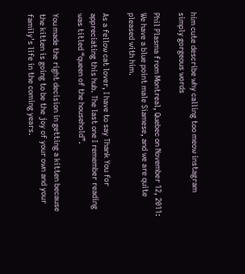him cute describe why calling too meow instagram simply gorgeous words

Phil Plasma from Montreal, Quebec on November 12, 2011: We have a blue point male Siamese, and we are quite pleased with him.

As a fellow cat lover, I have to say Thank You for appreciating this hub. The last one I remember reading was titled “queen of the household”.

You made the right decision in getting a kitten because the kitten is going to be the joy of your own and your family's life in the coming years.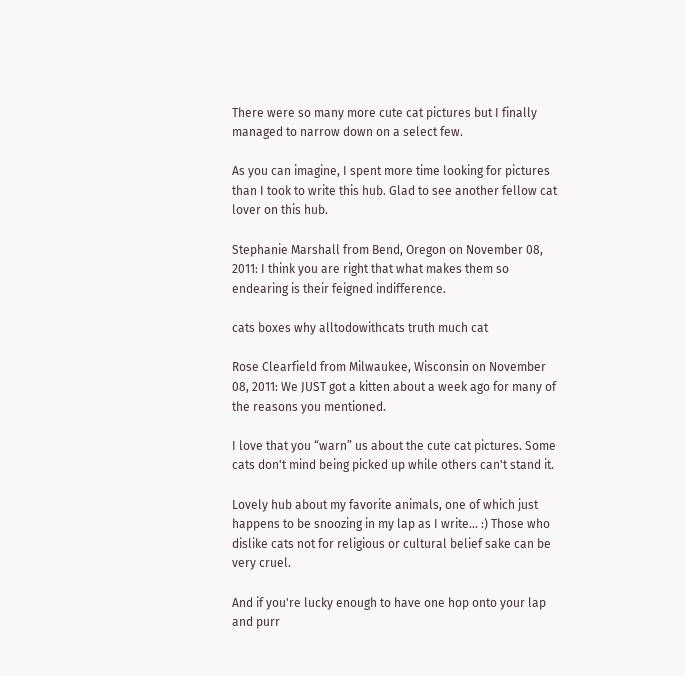There were so many more cute cat pictures but I finally managed to narrow down on a select few.

As you can imagine, I spent more time looking for pictures than I took to write this hub. Glad to see another fellow cat lover on this hub.

Stephanie Marshall from Bend, Oregon on November 08, 2011: I think you are right that what makes them so endearing is their feigned indifference.

cats boxes why alltodowithcats truth much cat

Rose Clearfield from Milwaukee, Wisconsin on November 08, 2011: We JUST got a kitten about a week ago for many of the reasons you mentioned.

I love that you “warn” us about the cute cat pictures. Some cats don't mind being picked up while others can't stand it.

Lovely hub about my favorite animals, one of which just happens to be snoozing in my lap as I write... :) Those who dislike cats not for religious or cultural belief sake can be very cruel.

And if you're lucky enough to have one hop onto your lap and purr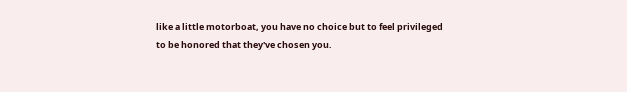like a little motorboat, you have no choice but to feel privileged to be honored that they've chosen you.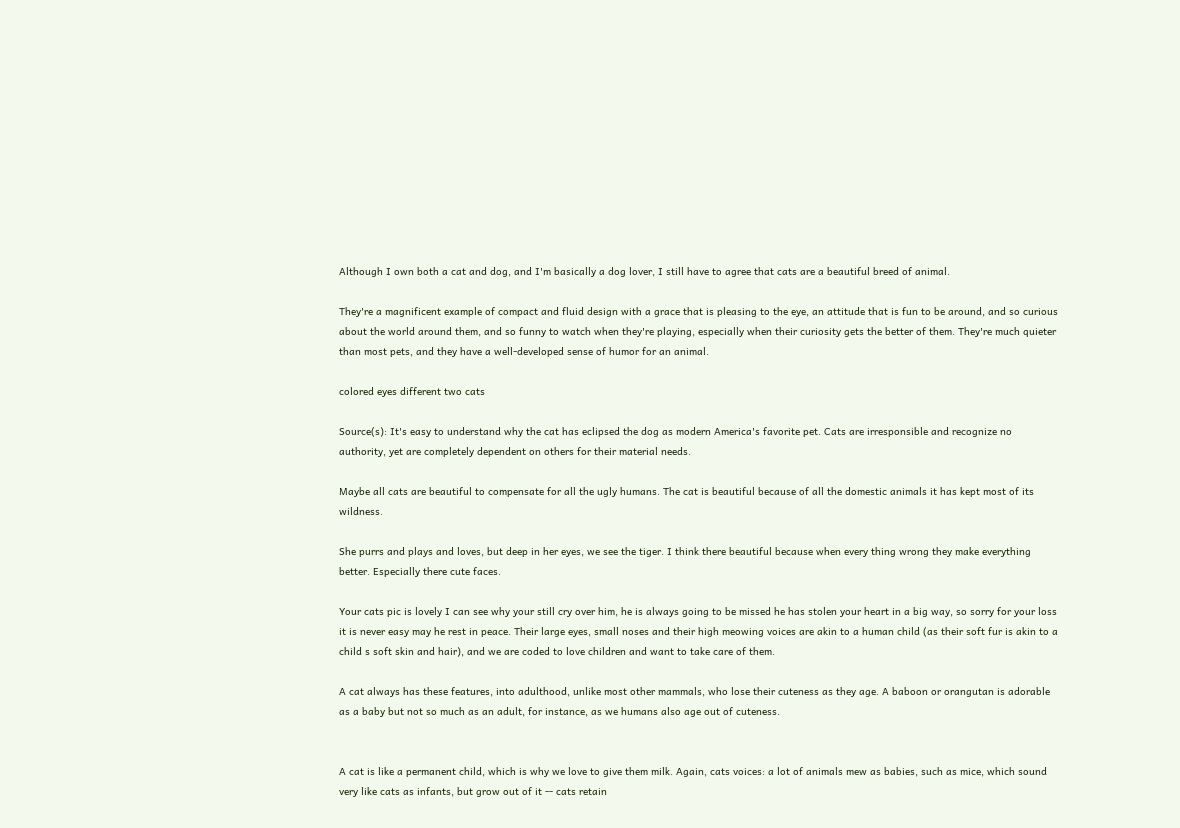Although I own both a cat and dog, and I'm basically a dog lover, I still have to agree that cats are a beautiful breed of animal.

They're a magnificent example of compact and fluid design with a grace that is pleasing to the eye, an attitude that is fun to be around, and so curious about the world around them, and so funny to watch when they're playing, especially when their curiosity gets the better of them. They're much quieter than most pets, and they have a well-developed sense of humor for an animal.

colored eyes different two cats

Source(s): It's easy to understand why the cat has eclipsed the dog as modern America's favorite pet. Cats are irresponsible and recognize no authority, yet are completely dependent on others for their material needs.

Maybe all cats are beautiful to compensate for all the ugly humans. The cat is beautiful because of all the domestic animals it has kept most of its wildness.

She purrs and plays and loves, but deep in her eyes, we see the tiger. I think there beautiful because when every thing wrong they make everything better. Especially there cute faces.

Your cats pic is lovely I can see why your still cry over him, he is always going to be missed he has stolen your heart in a big way, so sorry for your loss it is never easy may he rest in peace. Their large eyes, small noses and their high meowing voices are akin to a human child (as their soft fur is akin to a child s soft skin and hair), and we are coded to love children and want to take care of them.

A cat always has these features, into adulthood, unlike most other mammals, who lose their cuteness as they age. A baboon or orangutan is adorable as a baby but not so much as an adult, for instance, as we humans also age out of cuteness.


A cat is like a permanent child, which is why we love to give them milk. Again, cats voices: a lot of animals mew as babies, such as mice, which sound very like cats as infants, but grow out of it -- cats retain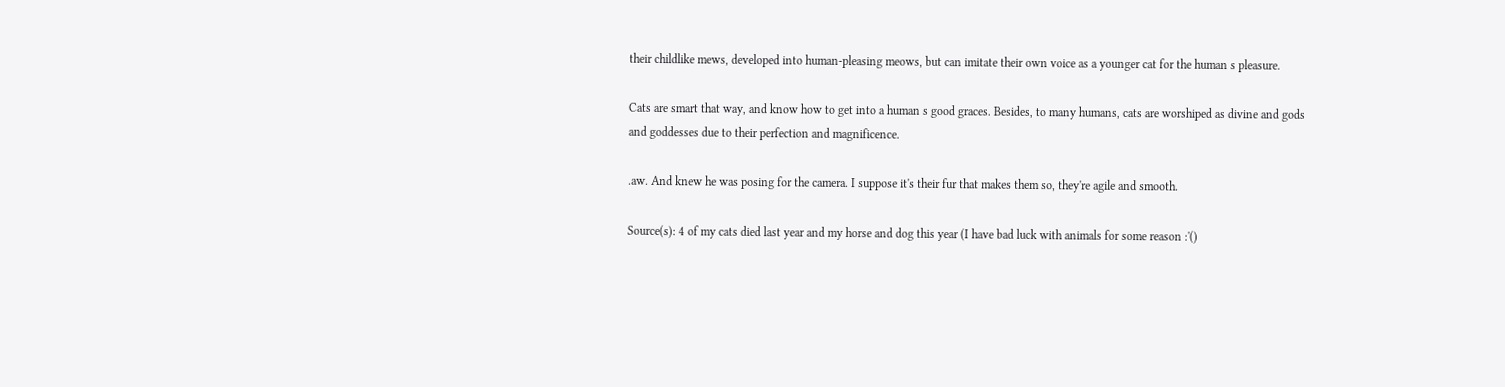their childlike mews, developed into human-pleasing meows, but can imitate their own voice as a younger cat for the human s pleasure.

Cats are smart that way, and know how to get into a human s good graces. Besides, to many humans, cats are worshiped as divine and gods and goddesses due to their perfection and magnificence.

.aw. And knew he was posing for the camera. I suppose it's their fur that makes them so, they're agile and smooth.

Source(s): 4 of my cats died last year and my horse and dog this year (I have bad luck with animals for some reason :'()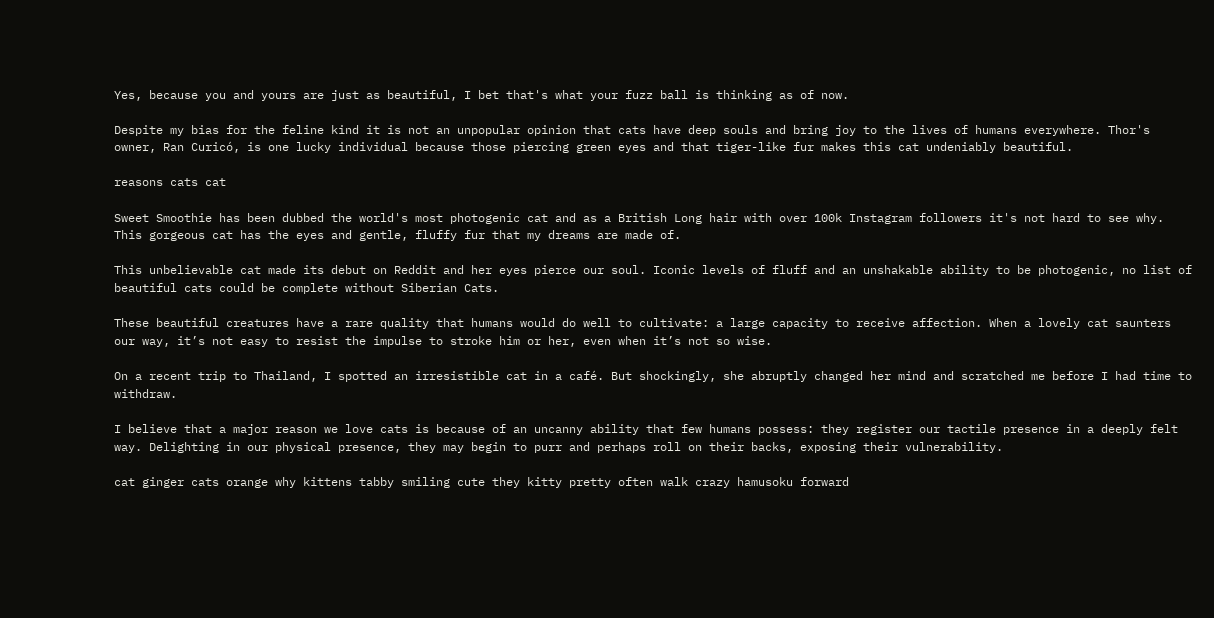Yes, because you and yours are just as beautiful, I bet that's what your fuzz ball is thinking as of now.

Despite my bias for the feline kind it is not an unpopular opinion that cats have deep souls and bring joy to the lives of humans everywhere. Thor's owner, Ran Curicó, is one lucky individual because those piercing green eyes and that tiger-like fur makes this cat undeniably beautiful.

reasons cats cat

Sweet Smoothie has been dubbed the world's most photogenic cat and as a British Long hair with over 100k Instagram followers it's not hard to see why. This gorgeous cat has the eyes and gentle, fluffy fur that my dreams are made of.

This unbelievable cat made its debut on Reddit and her eyes pierce our soul. Iconic levels of fluff and an unshakable ability to be photogenic, no list of beautiful cats could be complete without Siberian Cats.

These beautiful creatures have a rare quality that humans would do well to cultivate: a large capacity to receive affection. When a lovely cat saunters our way, it’s not easy to resist the impulse to stroke him or her, even when it’s not so wise.

On a recent trip to Thailand, I spotted an irresistible cat in a café. But shockingly, she abruptly changed her mind and scratched me before I had time to withdraw.

I believe that a major reason we love cats is because of an uncanny ability that few humans possess: they register our tactile presence in a deeply felt way. Delighting in our physical presence, they may begin to purr and perhaps roll on their backs, exposing their vulnerability.

cat ginger cats orange why kittens tabby smiling cute they kitty pretty often walk crazy hamusoku forward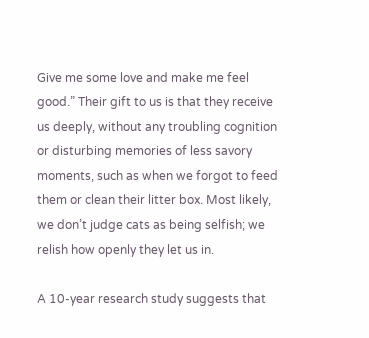Give me some love and make me feel good.” Their gift to us is that they receive us deeply, without any troubling cognition or disturbing memories of less savory moments, such as when we forgot to feed them or clean their litter box. Most likely, we don’t judge cats as being selfish; we relish how openly they let us in.

A 10-year research study suggests that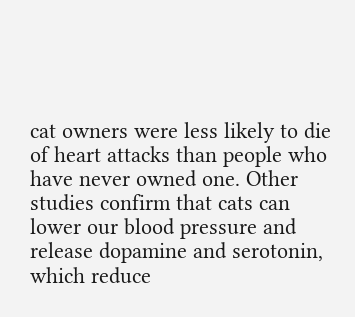cat owners were less likely to die of heart attacks than people who have never owned one. Other studies confirm that cats can lower our blood pressure and release dopamine and serotonin, which reduce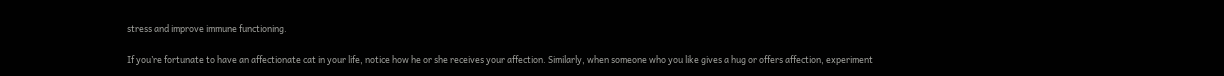stress and improve immune functioning.

If you’re fortunate to have an affectionate cat in your life, notice how he or she receives your affection. Similarly, when someone who you like gives a hug or offers affection, experiment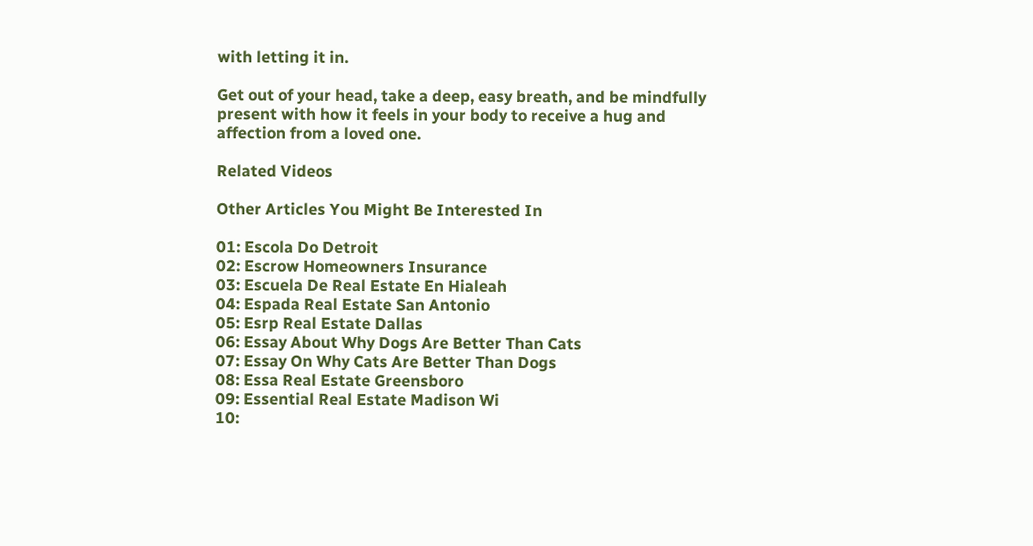with letting it in.

Get out of your head, take a deep, easy breath, and be mindfully present with how it feels in your body to receive a hug and affection from a loved one.

Related Videos

Other Articles You Might Be Interested In

01: Escola Do Detroit
02: Escrow Homeowners Insurance
03: Escuela De Real Estate En Hialeah
04: Espada Real Estate San Antonio
05: Esrp Real Estate Dallas
06: Essay About Why Dogs Are Better Than Cats
07: Essay On Why Cats Are Better Than Dogs
08: Essa Real Estate Greensboro
09: Essential Real Estate Madison Wi
10: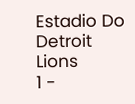Estadio Do Detroit Lions
1 -